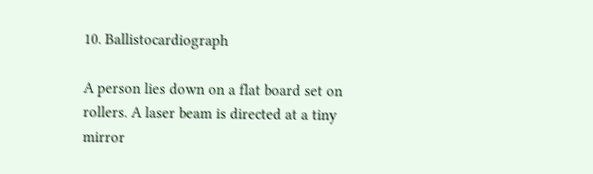10. Ballistocardiograph

A person lies down on a flat board set on rollers. A laser beam is directed at a tiny mirror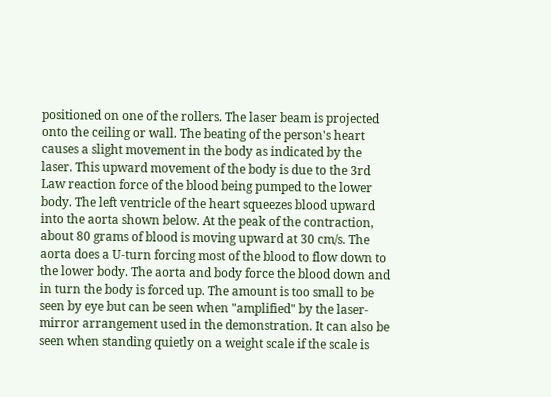positioned on one of the rollers. The laser beam is projected onto the ceiling or wall. The beating of the person's heart causes a slight movement in the body as indicated by the laser. This upward movement of the body is due to the 3rd Law reaction force of the blood being pumped to the lower body. The left ventricle of the heart squeezes blood upward into the aorta shown below. At the peak of the contraction, about 80 grams of blood is moving upward at 30 cm/s. The aorta does a U-turn forcing most of the blood to flow down to the lower body. The aorta and body force the blood down and in turn the body is forced up. The amount is too small to be seen by eye but can be seen when "amplified" by the laser-mirror arrangement used in the demonstration. It can also be seen when standing quietly on a weight scale if the scale is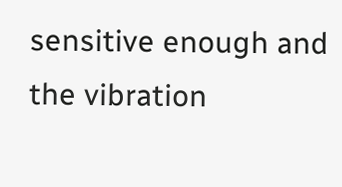sensitive enough and the vibration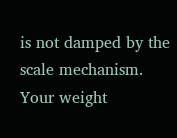is not damped by the scale mechanism. Your weight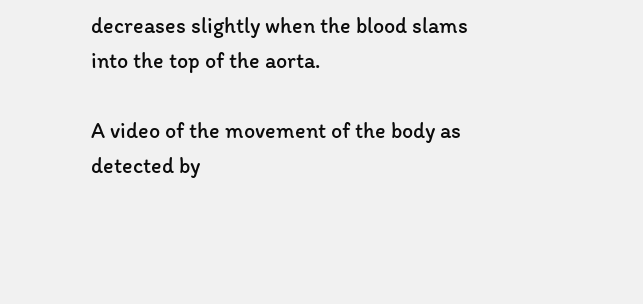decreases slightly when the blood slams into the top of the aorta.

A video of the movement of the body as detected by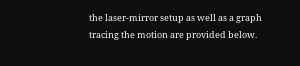the laser-mirror setup as well as a graph tracing the motion are provided below.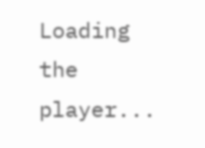Loading the player...